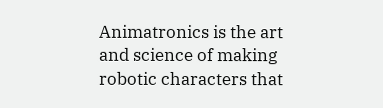Animatronics is the art and science of making robotic characters that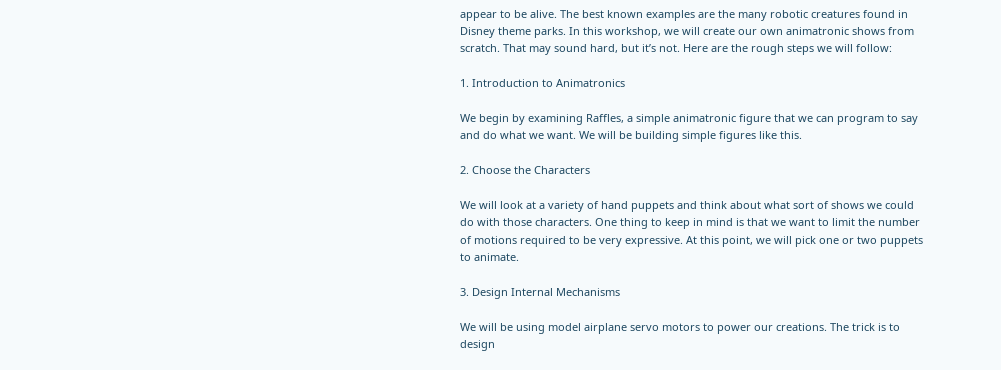appear to be alive. The best known examples are the many robotic creatures found in Disney theme parks. In this workshop, we will create our own animatronic shows from scratch. That may sound hard, but it’s not. Here are the rough steps we will follow:

1. Introduction to Animatronics

We begin by examining Raffles, a simple animatronic figure that we can program to say and do what we want. We will be building simple figures like this.

2. Choose the Characters

We will look at a variety of hand puppets and think about what sort of shows we could do with those characters. One thing to keep in mind is that we want to limit the number of motions required to be very expressive. At this point, we will pick one or two puppets to animate.

3. Design Internal Mechanisms

We will be using model airplane servo motors to power our creations. The trick is to design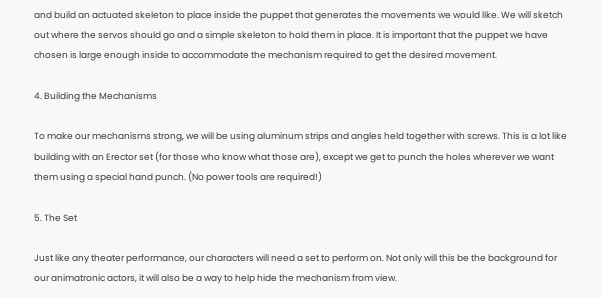and build an actuated skeleton to place inside the puppet that generates the movements we would like. We will sketch out where the servos should go and a simple skeleton to hold them in place. It is important that the puppet we have chosen is large enough inside to accommodate the mechanism required to get the desired movement.

4. Building the Mechanisms

To make our mechanisms strong, we will be using aluminum strips and angles held together with screws. This is a lot like building with an Erector set (for those who know what those are), except we get to punch the holes wherever we want them using a special hand punch. (No power tools are required!)

5. The Set

Just like any theater performance, our characters will need a set to perform on. Not only will this be the background for our animatronic actors, it will also be a way to help hide the mechanism from view.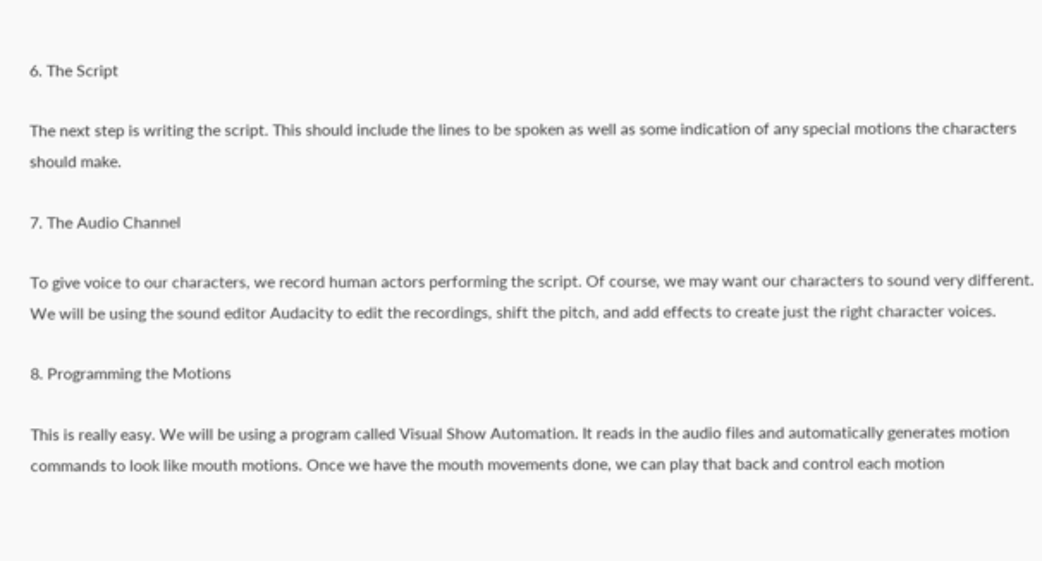6. The Script

The next step is writing the script. This should include the lines to be spoken as well as some indication of any special motions the characters should make.

7. The Audio Channel

To give voice to our characters, we record human actors performing the script. Of course, we may want our characters to sound very different. We will be using the sound editor Audacity to edit the recordings, shift the pitch, and add effects to create just the right character voices.

8. Programming the Motions

This is really easy. We will be using a program called Visual Show Automation. It reads in the audio files and automatically generates motion commands to look like mouth motions. Once we have the mouth movements done, we can play that back and control each motion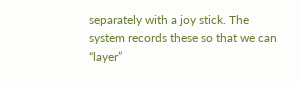separately with a joy stick. The system records these so that we can “layer”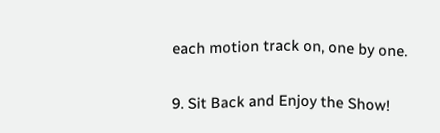each motion track on, one by one.

9. Sit Back and Enjoy the Show!